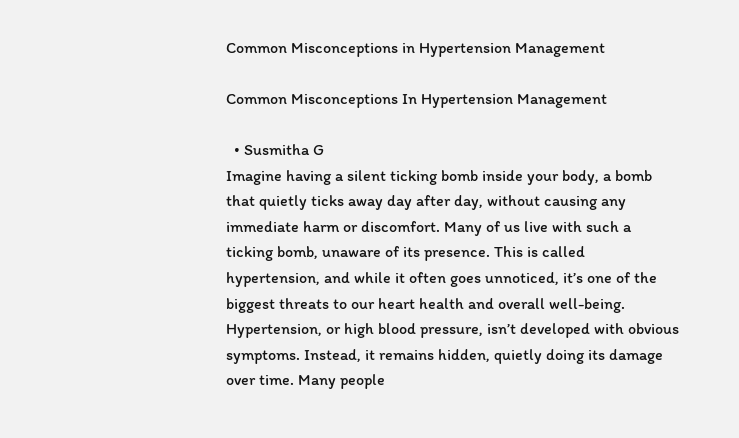Common Misconceptions in Hypertension Management

Common Misconceptions In Hypertension Management

  • Susmitha G
Imagine having a silent ticking bomb inside your body, a bomb that quietly ticks away day after day, without causing any immediate harm or discomfort. Many of us live with such a ticking bomb, unaware of its presence. This is called hypertension, and while it often goes unnoticed, it’s one of the biggest threats to our heart health and overall well-being.
Hypertension, or high blood pressure, isn’t developed with obvious symptoms. Instead, it remains hidden, quietly doing its damage over time. Many people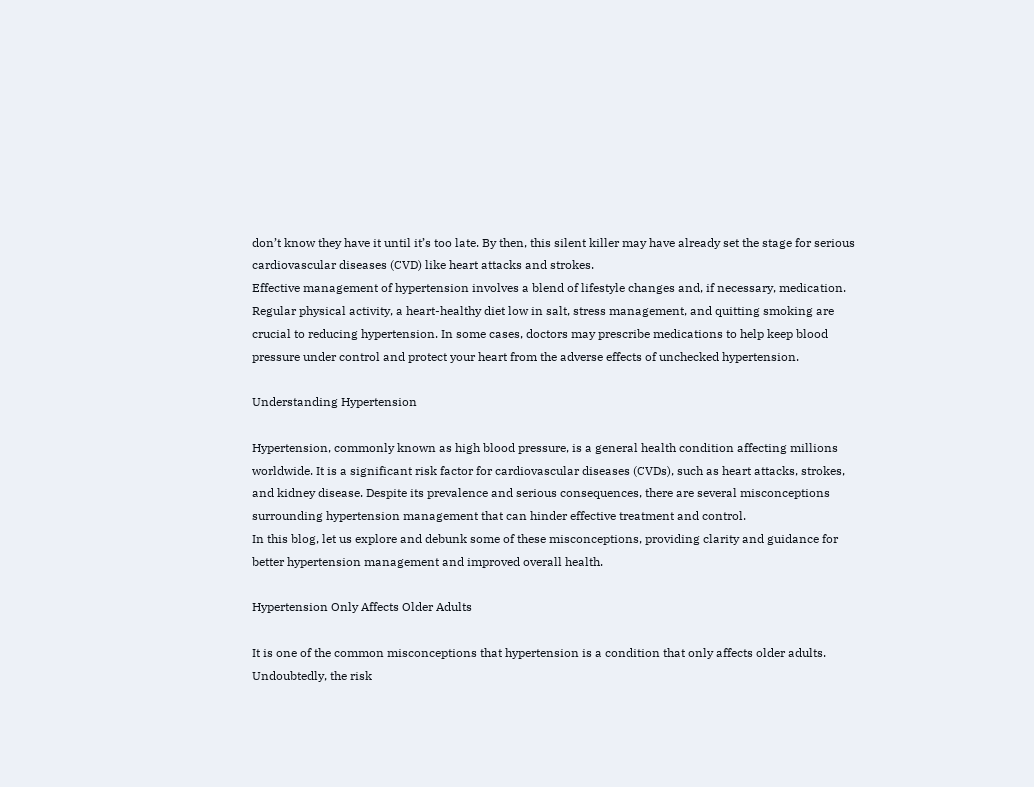don’t know they have it until it’s too late. By then, this silent killer may have already set the stage for serious cardiovascular diseases (CVD) like heart attacks and strokes.
Effective management of hypertension involves a blend of lifestyle changes and, if necessary, medication. Regular physical activity, a heart-healthy diet low in salt, stress management, and quitting smoking are crucial to reducing hypertension. In some cases, doctors may prescribe medications to help keep blood pressure under control and protect your heart from the adverse effects of unchecked hypertension.

Understanding Hypertension

Hypertension, commonly known as high blood pressure, is a general health condition affecting millions worldwide. It is a significant risk factor for cardiovascular diseases (CVDs), such as heart attacks, strokes, and kidney disease. Despite its prevalence and serious consequences, there are several misconceptions surrounding hypertension management that can hinder effective treatment and control.
In this blog, let us explore and debunk some of these misconceptions, providing clarity and guidance for better hypertension management and improved overall health.

Hypertension Only Affects Older Adults

It is one of the common misconceptions that hypertension is a condition that only affects older adults. Undoubtedly, the risk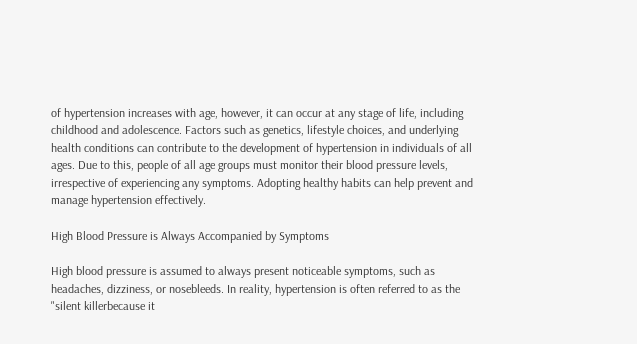of hypertension increases with age, however, it can occur at any stage of life, including childhood and adolescence. Factors such as genetics, lifestyle choices, and underlying health conditions can contribute to the development of hypertension in individuals of all ages. Due to this, people of all age groups must monitor their blood pressure levels, irrespective of experiencing any symptoms. Adopting healthy habits can help prevent and manage hypertension effectively.

High Blood Pressure is Always Accompanied by Symptoms

High blood pressure is assumed to always present noticeable symptoms, such as headaches, dizziness, or nosebleeds. In reality, hypertension is often referred to as the "silent killerbecause it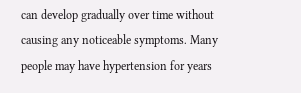can develop gradually over time without causing any noticeable symptoms. Many people may have hypertension for years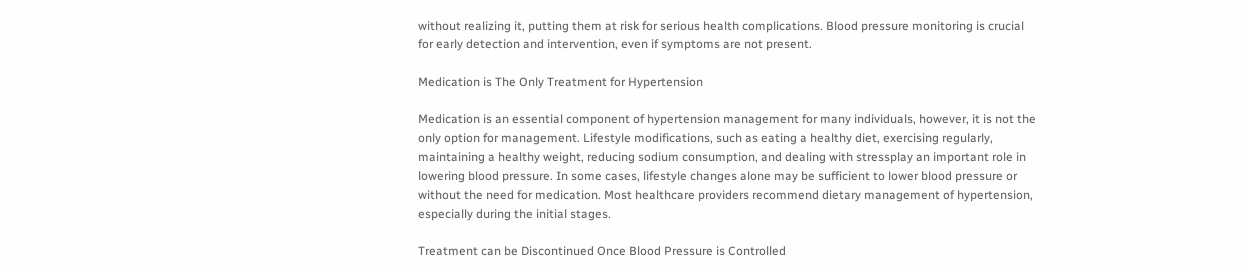without realizing it, putting them at risk for serious health complications. Blood pressure monitoring is crucial for early detection and intervention, even if symptoms are not present.

Medication is The Only Treatment for Hypertension

Medication is an essential component of hypertension management for many individuals, however, it is not the only option for management. Lifestyle modifications, such as eating a healthy diet, exercising regularly, maintaining a healthy weight, reducing sodium consumption, and dealing with stressplay an important role in lowering blood pressure. In some cases, lifestyle changes alone may be sufficient to lower blood pressure or without the need for medication. Most healthcare providers recommend dietary management of hypertension, especially during the initial stages.

Treatment can be Discontinued Once Blood Pressure is Controlled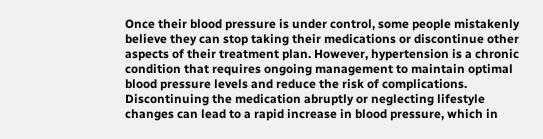Once their blood pressure is under control, some people mistakenly believe they can stop taking their medications or discontinue other aspects of their treatment plan. However, hypertension is a chronic condition that requires ongoing management to maintain optimal blood pressure levels and reduce the risk of complications. Discontinuing the medication abruptly or neglecting lifestyle changes can lead to a rapid increase in blood pressure, which in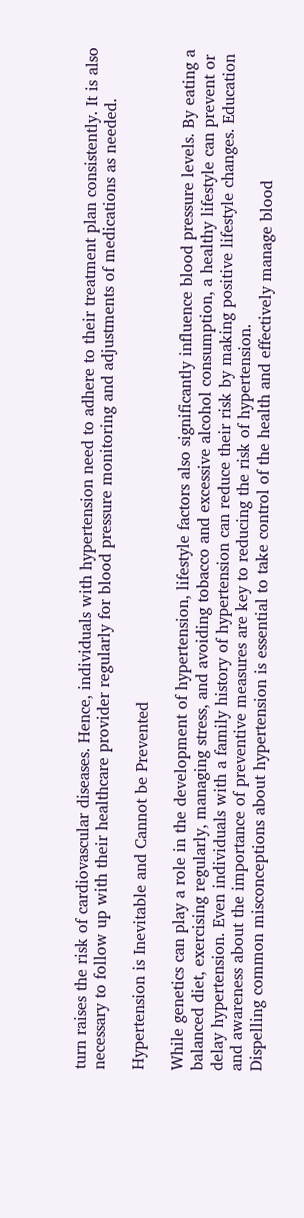turn raises the risk of cardiovascular diseases. Hence, individuals with hypertension need to adhere to their treatment plan consistently. It is also necessary to follow up with their healthcare provider regularly for blood pressure monitoring and adjustments of medications as needed.

Hypertension is Inevitable and Cannot be Prevented

While genetics can play a role in the development of hypertension, lifestyle factors also significantly influence blood pressure levels. By eating a balanced diet, exercising regularly, managing stress, and avoiding tobacco and excessive alcohol consumption, a healthy lifestyle can prevent or delay hypertension. Even individuals with a family history of hypertension can reduce their risk by making positive lifestyle changes. Education and awareness about the importance of preventive measures are key to reducing the risk of hypertension.
Dispelling common misconceptions about hypertension is essential to take control of the health and effectively manage blood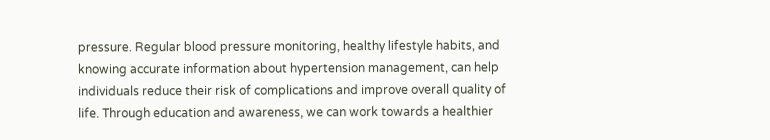pressure. Regular blood pressure monitoring, healthy lifestyle habits, and knowing accurate information about hypertension management, can help individuals reduce their risk of complications and improve overall quality of life. Through education and awareness, we can work towards a healthier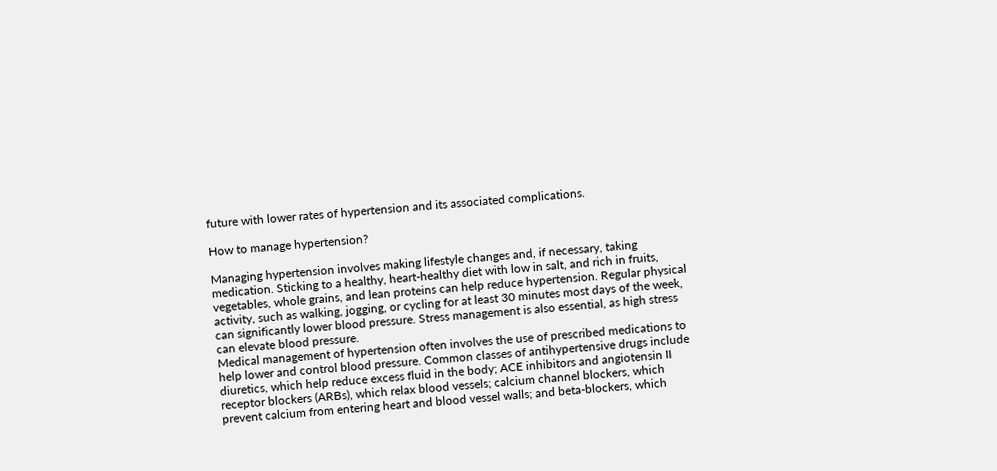future with lower rates of hypertension and its associated complications.

How to manage hypertension?

Managing hypertension involves making lifestyle changes and, if necessary, taking medication. Sticking to a healthy, heart-healthy diet with low in salt, and rich in fruits, vegetables, whole grains, and lean proteins can help reduce hypertension. Regular physical activity, such as walking, jogging, or cycling for at least 30 minutes most days of the week, can significantly lower blood pressure. Stress management is also essential, as high stress can elevate blood pressure.
Medical management of hypertension often involves the use of prescribed medications to help lower and control blood pressure. Common classes of antihypertensive drugs include diuretics, which help reduce excess fluid in the body; ACE inhibitors and angiotensin II receptor blockers (ARBs), which relax blood vessels; calcium channel blockers, which prevent calcium from entering heart and blood vessel walls; and beta-blockers, which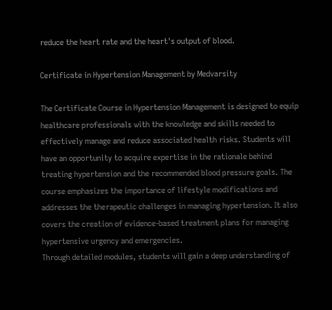reduce the heart rate and the heart's output of blood.

Certificate in Hypertension Management by Medvarsity

The Certificate Course in Hypertension Management is designed to equip healthcare professionals with the knowledge and skills needed to effectively manage and reduce associated health risks. Students will have an opportunity to acquire expertise in the rationale behind treating hypertension and the recommended blood pressure goals. The course emphasizes the importance of lifestyle modifications and addresses the therapeutic challenges in managing hypertension. It also covers the creation of evidence-based treatment plans for managing hypertensive urgency and emergencies.
Through detailed modules, students will gain a deep understanding of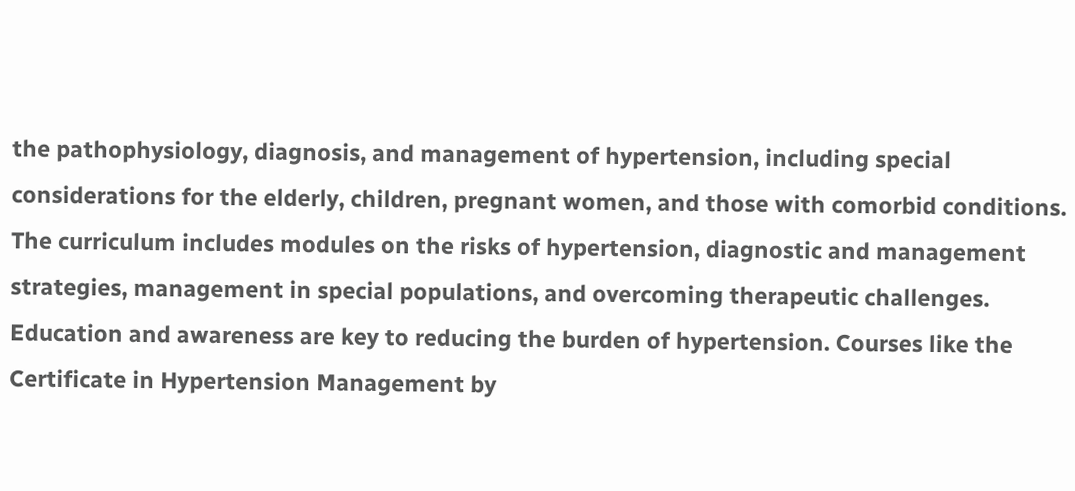the pathophysiology, diagnosis, and management of hypertension, including special considerations for the elderly, children, pregnant women, and those with comorbid conditions. The curriculum includes modules on the risks of hypertension, diagnostic and management strategies, management in special populations, and overcoming therapeutic challenges.
Education and awareness are key to reducing the burden of hypertension. Courses like the Certificate in Hypertension Management by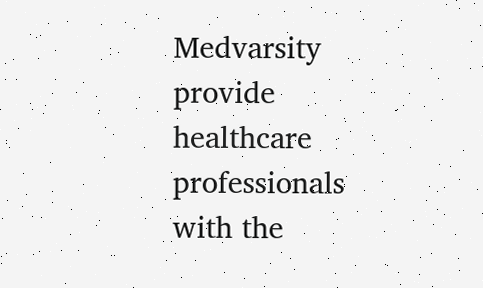Medvarsity provide healthcare professionals with the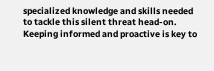specialized knowledge and skills needed to tackle this silent threat head-on. Keeping informed and proactive is key to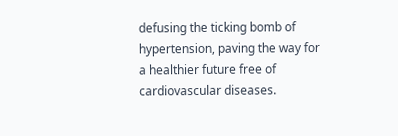defusing the ticking bomb of hypertension, paving the way for a healthier future free of cardiovascular diseases.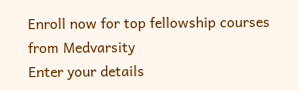Enroll now for top fellowship courses from Medvarsity
Enter your details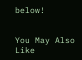below!


You May Also Like